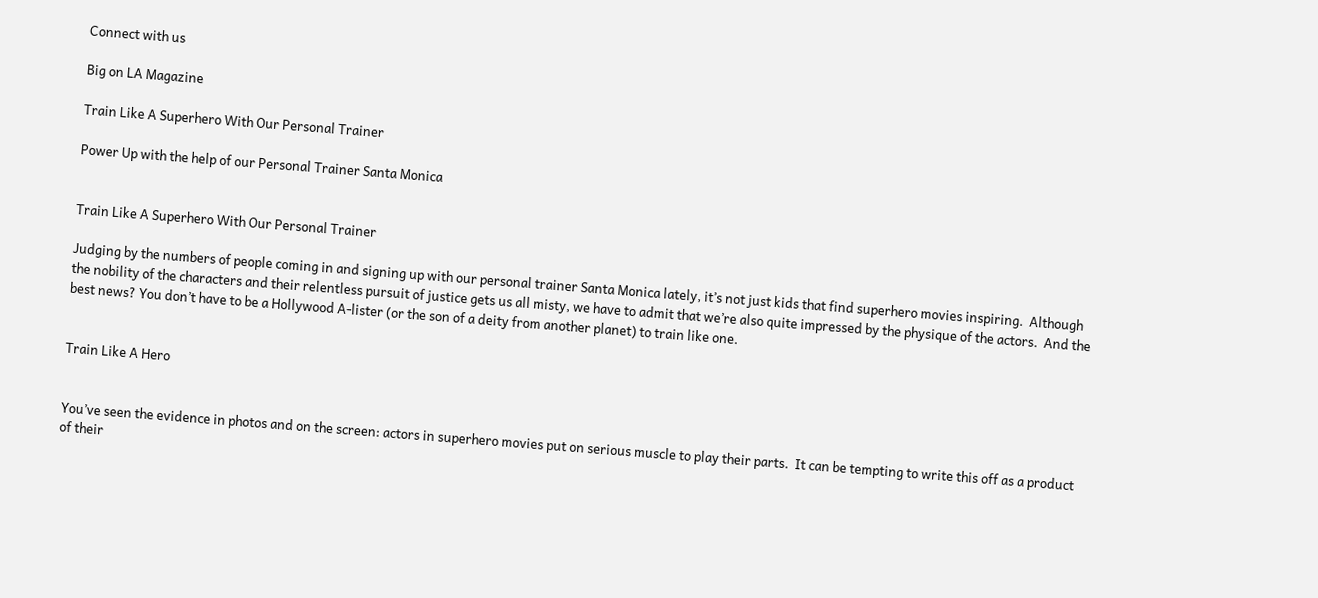Connect with us

Big on LA Magazine

Train Like A Superhero With Our Personal Trainer

Power Up with the help of our Personal Trainer Santa Monica


Train Like A Superhero With Our Personal Trainer

Judging by the numbers of people coming in and signing up with our personal trainer Santa Monica lately, it’s not just kids that find superhero movies inspiring.  Although the nobility of the characters and their relentless pursuit of justice gets us all misty, we have to admit that we’re also quite impressed by the physique of the actors.  And the best news? You don’t have to be a Hollywood A-lister (or the son of a deity from another planet) to train like one.


Train Like A Hero


You’ve seen the evidence in photos and on the screen: actors in superhero movies put on serious muscle to play their parts.  It can be tempting to write this off as a product of their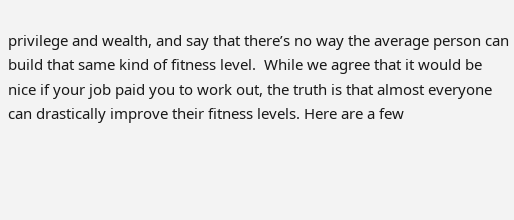privilege and wealth, and say that there’s no way the average person can build that same kind of fitness level.  While we agree that it would be nice if your job paid you to work out, the truth is that almost everyone can drastically improve their fitness levels. Here are a few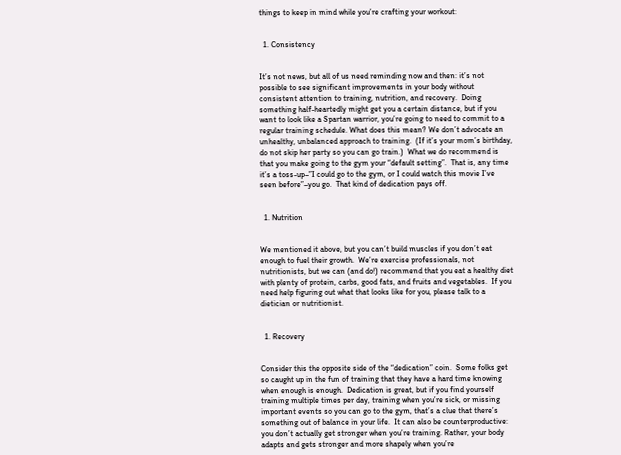things to keep in mind while you’re crafting your workout:


  1. Consistency


It’s not news, but all of us need reminding now and then: it’s not possible to see significant improvements in your body without consistent attention to training, nutrition, and recovery.  Doing something half-heartedly might get you a certain distance, but if you want to look like a Spartan warrior, you’re going to need to commit to a regular training schedule. What does this mean? We don’t advocate an unhealthy, unbalanced approach to training.  (If it’s your mom’s birthday, do not skip her party so you can go train.)  What we do recommend is that you make going to the gym your “default setting”.  That is, any time it’s a toss-up–”I could go to the gym, or I could watch this movie I’ve seen before”–you go.  That kind of dedication pays off.


  1. Nutrition


We mentioned it above, but you can’t build muscles if you don’t eat enough to fuel their growth.  We’re exercise professionals, not nutritionists, but we can (and do!) recommend that you eat a healthy diet with plenty of protein, carbs, good fats, and fruits and vegetables.  If you need help figuring out what that looks like for you, please talk to a dietician or nutritionist.


  1. Recovery


Consider this the opposite side of the “dedication” coin.  Some folks get so caught up in the fun of training that they have a hard time knowing when enough is enough.  Dedication is great, but if you find yourself training multiple times per day, training when you’re sick, or missing important events so you can go to the gym, that’s a clue that there’s something out of balance in your life.  It can also be counterproductive: you don’t actually get stronger when you’re training. Rather, your body adapts and gets stronger and more shapely when you’re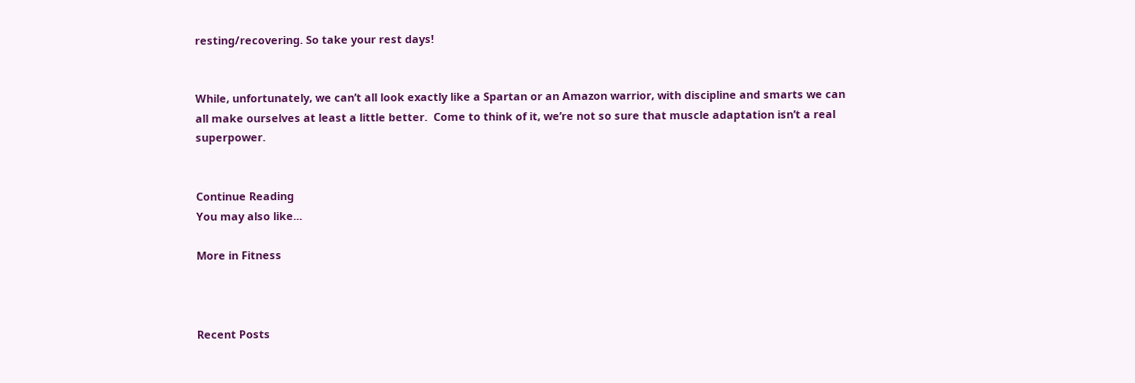resting/recovering. So take your rest days!


While, unfortunately, we can’t all look exactly like a Spartan or an Amazon warrior, with discipline and smarts we can all make ourselves at least a little better.  Come to think of it, we’re not so sure that muscle adaptation isn’t a real superpower.


Continue Reading
You may also like...

More in Fitness



Recent Posts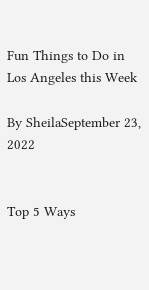Fun Things to Do in Los Angeles this Week

By SheilaSeptember 23, 2022


Top 5 Ways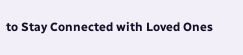to Stay Connected with Loved Ones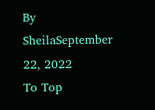By SheilaSeptember 22, 2022
To Top